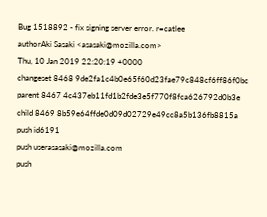Bug 1518892 - fix signing server error. r=catlee
authorAki Sasaki <asasaki@mozilla.com>
Thu, 10 Jan 2019 22:20:19 +0000
changeset 8468 9de2fa1c4b0e65f60d23fae79c848cf6ff86f0bc
parent 8467 4c437eb11fd1b2fde3e5f770f8fca626792d0b3e
child 8469 8b59e64ffde0d09d02729e49cc8a5b136fb8815a
push id6191
push userasasaki@mozilla.com
push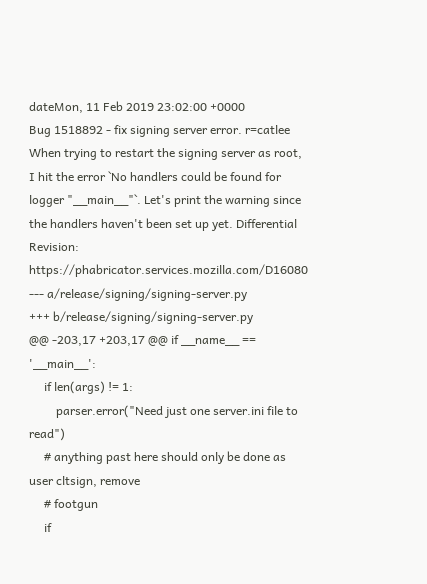dateMon, 11 Feb 2019 23:02:00 +0000
Bug 1518892 - fix signing server error. r=catlee When trying to restart the signing server as root, I hit the error `No handlers could be found for logger "__main__"`. Let's print the warning since the handlers haven't been set up yet. Differential Revision: https://phabricator.services.mozilla.com/D16080
--- a/release/signing/signing-server.py
+++ b/release/signing/signing-server.py
@@ -203,17 +203,17 @@ if __name__ == '__main__':
     if len(args) != 1:
         parser.error("Need just one server.ini file to read")
     # anything past here should only be done as user cltsign, remove
     # footgun
     if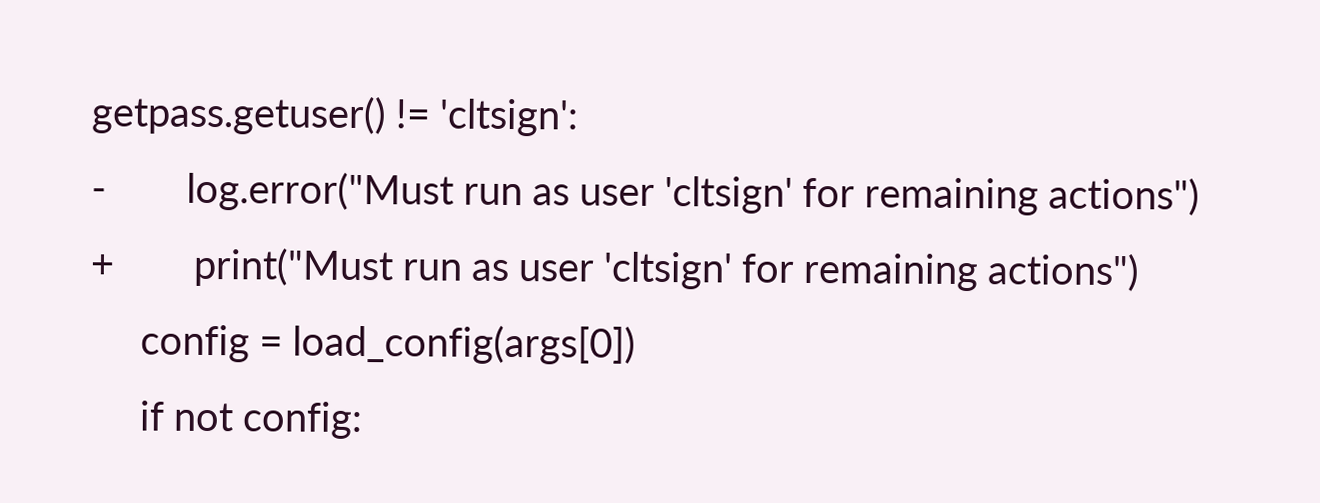getpass.getuser() != 'cltsign':
-        log.error("Must run as user 'cltsign' for remaining actions")
+        print("Must run as user 'cltsign' for remaining actions")
     config = load_config(args[0])
     if not config: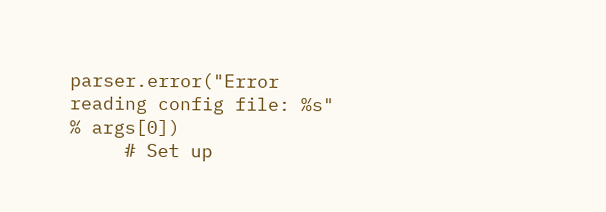parser.error("Error reading config file: %s" % args[0])
     # Set up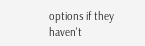options if they haven't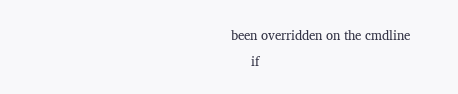been overridden on the cmdline
     if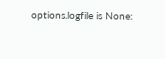options.logfile is None: